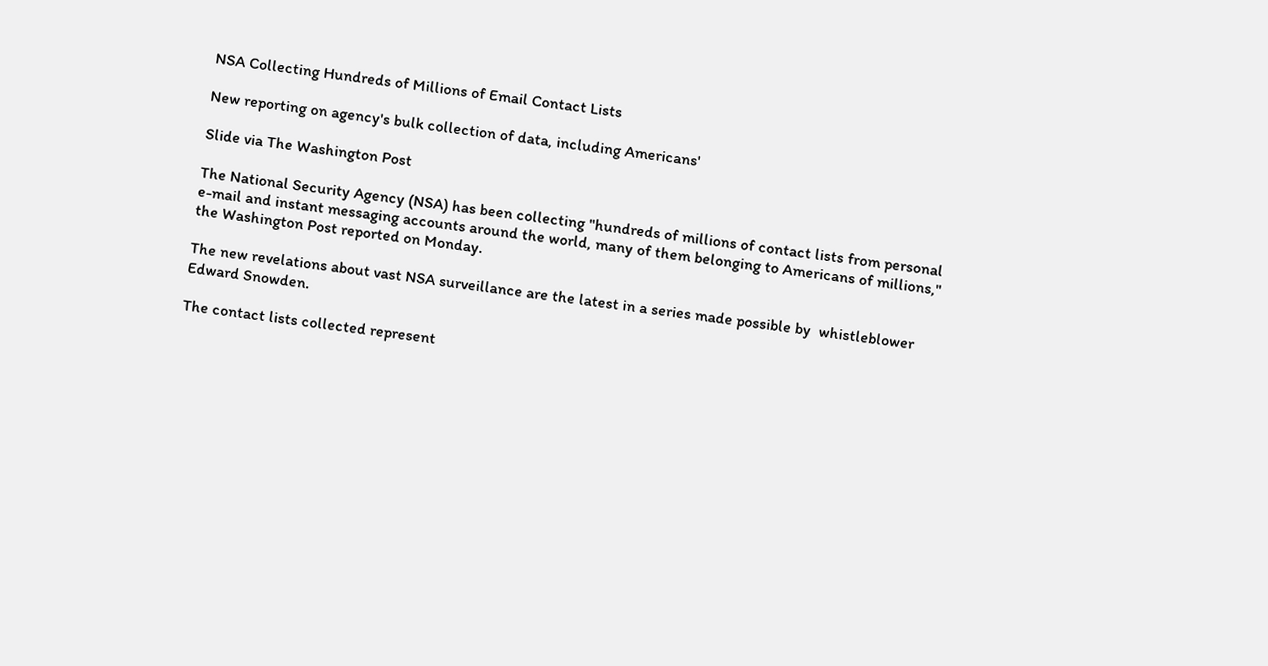NSA Collecting Hundreds of Millions of Email Contact Lists

New reporting on agency's bulk collection of data, including Americans'

Slide via The Washington Post

The National Security Agency (NSA) has been collecting "hundreds of millions of contact lists from personal e-mail and instant messaging accounts around the world, many of them belonging to Americans of millions," the Washington Post reported on Monday.

The new revelations about vast NSA surveillance are the latest in a series made possible by  whistleblower Edward Snowden.

The contact lists collected represent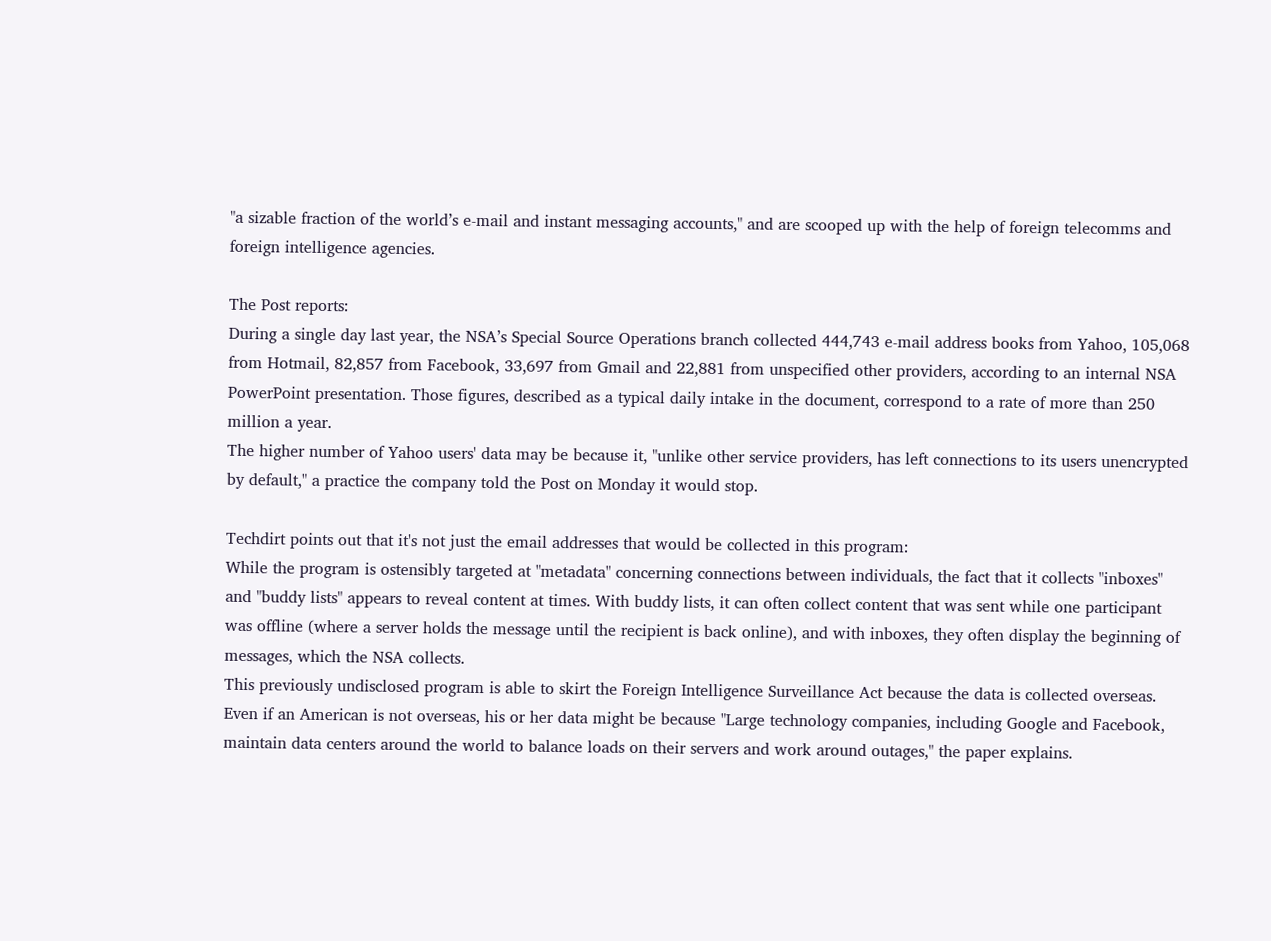"a sizable fraction of the world’s e-mail and instant messaging accounts," and are scooped up with the help of foreign telecomms and foreign intelligence agencies.

The Post reports:
During a single day last year, the NSA’s Special Source Operations branch collected 444,743 e-mail address books from Yahoo, 105,068 from Hotmail, 82,857 from Facebook, 33,697 from Gmail and 22,881 from unspecified other providers, according to an internal NSA PowerPoint presentation. Those figures, described as a typical daily intake in the document, correspond to a rate of more than 250 million a year.
The higher number of Yahoo users' data may be because it, "unlike other service providers, has left connections to its users unencrypted by default," a practice the company told the Post on Monday it would stop.

Techdirt points out that it's not just the email addresses that would be collected in this program:
While the program is ostensibly targeted at "metadata" concerning connections between individuals, the fact that it collects "inboxes" and "buddy lists" appears to reveal content at times. With buddy lists, it can often collect content that was sent while one participant was offline (where a server holds the message until the recipient is back online), and with inboxes, they often display the beginning of messages, which the NSA collects.
This previously undisclosed program is able to skirt the Foreign Intelligence Surveillance Act because the data is collected overseas.  Even if an American is not overseas, his or her data might be because "Large technology companies, including Google and Facebook, maintain data centers around the world to balance loads on their servers and work around outages," the paper explains.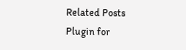Related Posts Plugin for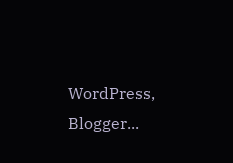WordPress, Blogger...